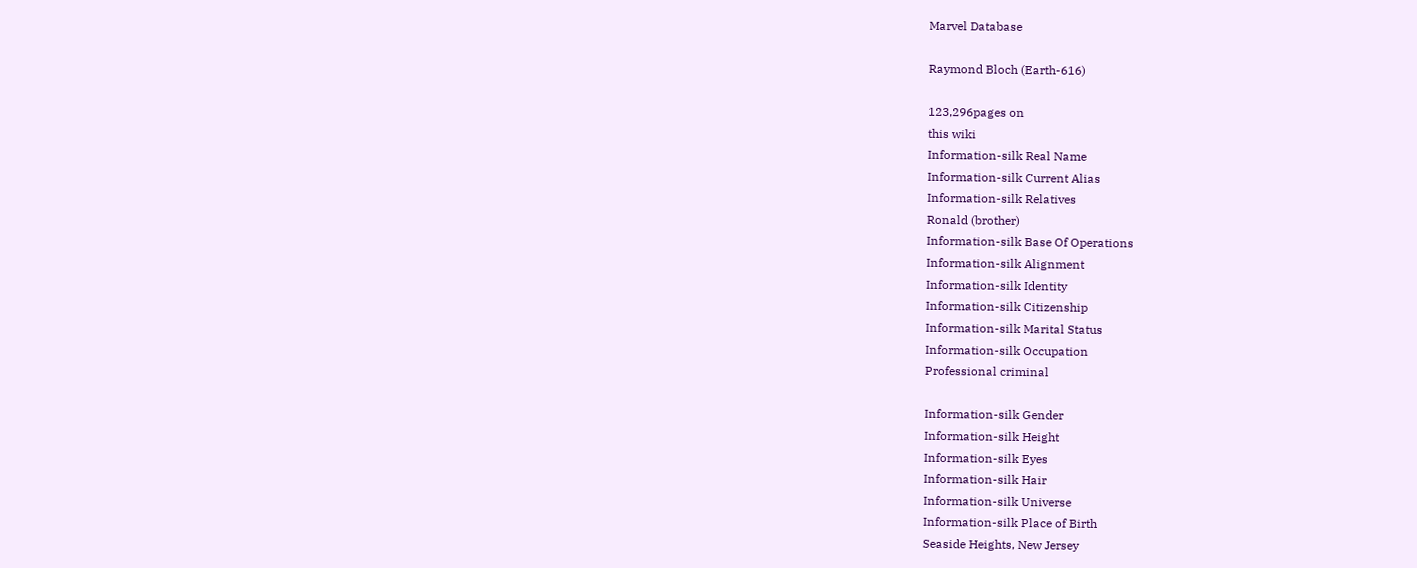Marvel Database

Raymond Bloch (Earth-616)

123,296pages on
this wiki
Information-silk Real Name
Information-silk Current Alias
Information-silk Relatives
Ronald (brother)
Information-silk Base Of Operations
Information-silk Alignment
Information-silk Identity
Information-silk Citizenship
Information-silk Marital Status
Information-silk Occupation
Professional criminal

Information-silk Gender
Information-silk Height
Information-silk Eyes
Information-silk Hair
Information-silk Universe
Information-silk Place of Birth
Seaside Heights, New Jersey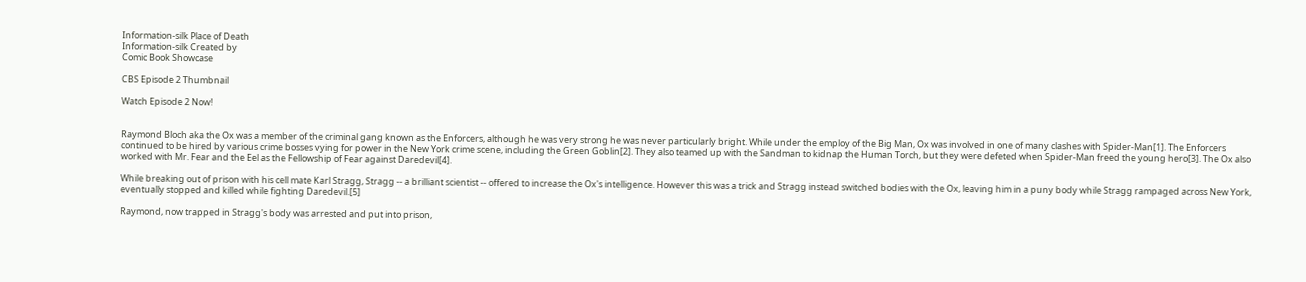Information-silk Place of Death
Information-silk Created by
Comic Book Showcase

CBS Episode 2 Thumbnail

Watch Episode 2 Now!


Raymond Bloch aka the Ox was a member of the criminal gang known as the Enforcers, although he was very strong he was never particularly bright. While under the employ of the Big Man, Ox was involved in one of many clashes with Spider-Man[1]. The Enforcers continued to be hired by various crime bosses vying for power in the New York crime scene, including the Green Goblin[2]. They also teamed up with the Sandman to kidnap the Human Torch, but they were defeted when Spider-Man freed the young hero[3]. The Ox also worked with Mr. Fear and the Eel as the Fellowship of Fear against Daredevil[4].

While breaking out of prison with his cell mate Karl Stragg, Stragg -- a brilliant scientist -- offered to increase the Ox's intelligence. However this was a trick and Stragg instead switched bodies with the Ox, leaving him in a puny body while Stragg rampaged across New York, eventually stopped and killed while fighting Daredevil.[5]

Raymond, now trapped in Stragg's body was arrested and put into prison,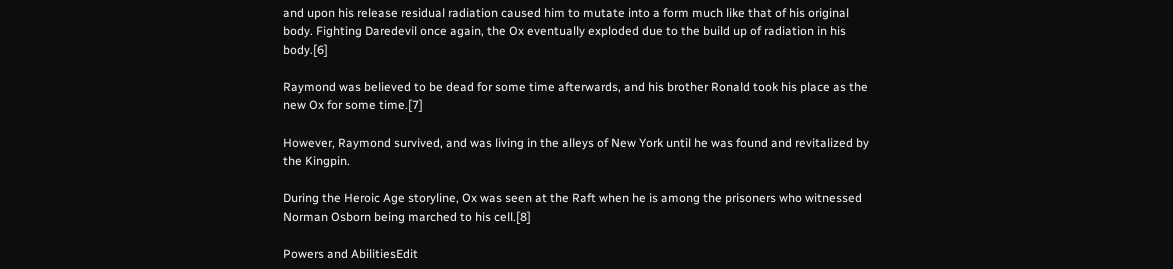and upon his release residual radiation caused him to mutate into a form much like that of his original body. Fighting Daredevil once again, the Ox eventually exploded due to the build up of radiation in his body.[6]

Raymond was believed to be dead for some time afterwards, and his brother Ronald took his place as the new Ox for some time.[7]

However, Raymond survived, and was living in the alleys of New York until he was found and revitalized by the Kingpin.

During the Heroic Age storyline, Ox was seen at the Raft when he is among the prisoners who witnessed Norman Osborn being marched to his cell.[8]

Powers and AbilitiesEdit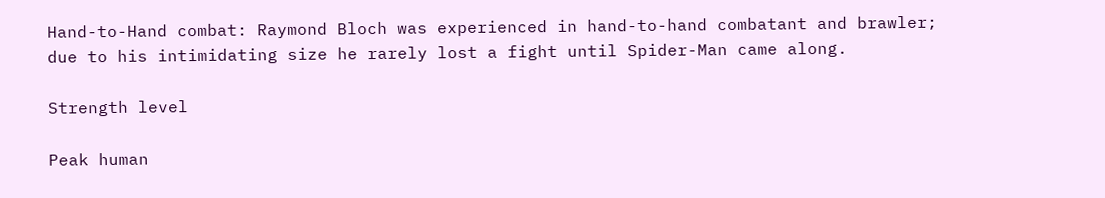Hand-to-Hand combat: Raymond Bloch was experienced in hand-to-hand combatant and brawler; due to his intimidating size he rarely lost a fight until Spider-Man came along.

Strength level

Peak human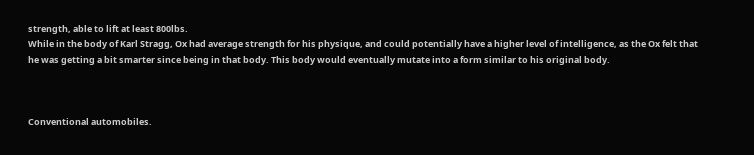strength, able to lift at least 800lbs.
While in the body of Karl Stragg, Ox had average strength for his physique, and could potentially have a higher level of intelligence, as the Ox felt that he was getting a bit smarter since being in that body. This body would eventually mutate into a form similar to his original body.



Conventional automobiles.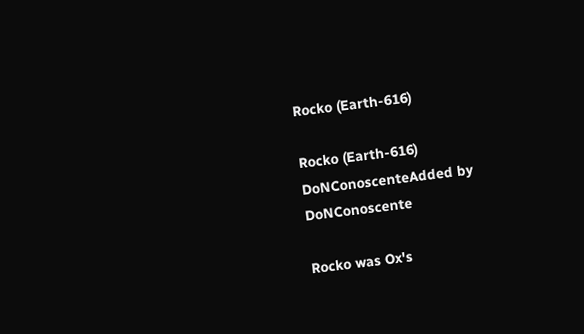Rocko (Earth-616)

Rocko (Earth-616)
DoNConoscenteAdded by DoNConoscente

Rocko was Ox's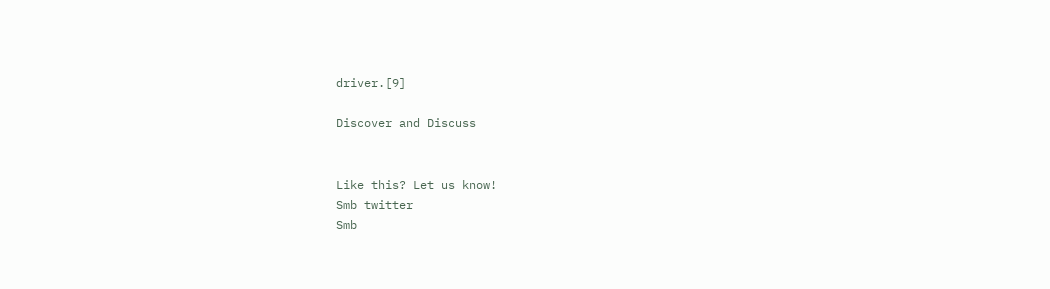driver.[9]

Discover and Discuss


Like this? Let us know!
Smb twitter
Smb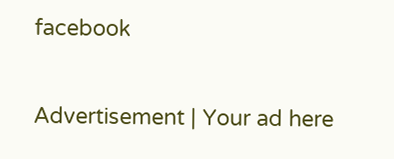facebook

Advertisement | Your ad here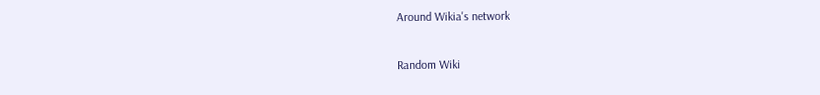Around Wikia's network

Random Wiki